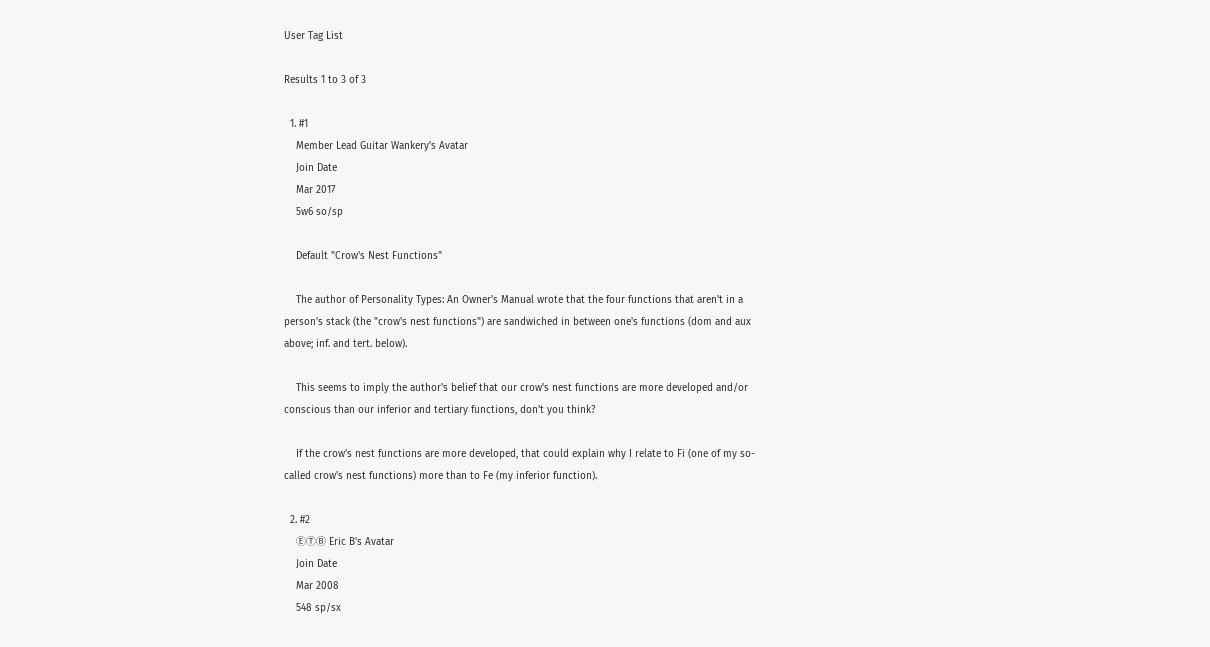User Tag List

Results 1 to 3 of 3

  1. #1
    Member Lead Guitar Wankery's Avatar
    Join Date
    Mar 2017
    5w6 so/sp

    Default "Crow's Nest Functions"

    The author of Personality Types: An Owner's Manual wrote that the four functions that aren't in a person's stack (the "crow's nest functions") are sandwiched in between one's functions (dom and aux above; inf. and tert. below).

    This seems to imply the author's belief that our crow's nest functions are more developed and/or conscious than our inferior and tertiary functions, don't you think?

    If the crow's nest functions are more developed, that could explain why I relate to Fi (one of my so-called crow's nest functions) more than to Fe (my inferior function).

  2. #2
    ⒺⓉⒷ Eric B's Avatar
    Join Date
    Mar 2008
    548 sp/sx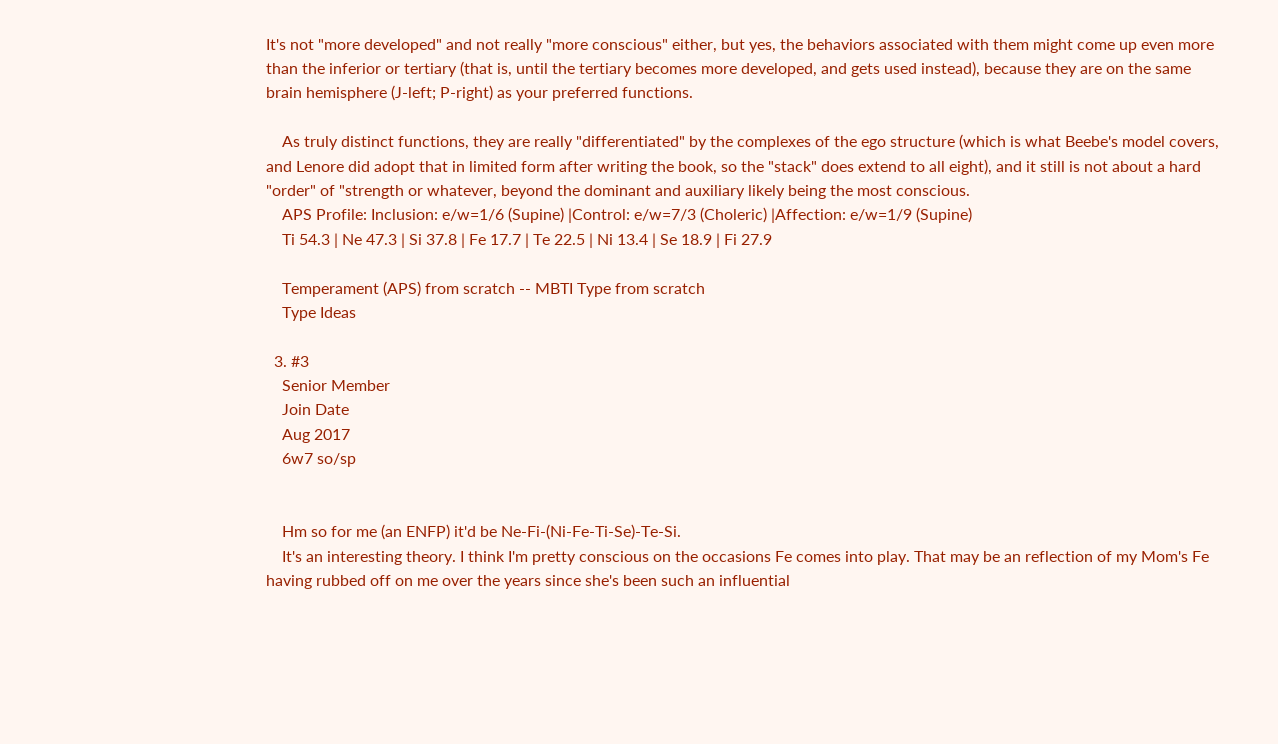It's not "more developed" and not really "more conscious" either, but yes, the behaviors associated with them might come up even more than the inferior or tertiary (that is, until the tertiary becomes more developed, and gets used instead), because they are on the same brain hemisphere (J-left; P-right) as your preferred functions.

    As truly distinct functions, they are really "differentiated" by the complexes of the ego structure (which is what Beebe's model covers, and Lenore did adopt that in limited form after writing the book, so the "stack" does extend to all eight), and it still is not about a hard "order" of "strength or whatever, beyond the dominant and auxiliary likely being the most conscious.
    APS Profile: Inclusion: e/w=1/6 (Supine) |Control: e/w=7/3 (Choleric) |Affection: e/w=1/9 (Supine)
    Ti 54.3 | Ne 47.3 | Si 37.8 | Fe 17.7 | Te 22.5 | Ni 13.4 | Se 18.9 | Fi 27.9

    Temperament (APS) from scratch -- MBTI Type from scratch
    Type Ideas

  3. #3
    Senior Member
    Join Date
    Aug 2017
    6w7 so/sp


    Hm so for me (an ENFP) it'd be Ne-Fi-(Ni-Fe-Ti-Se)-Te-Si.
    It's an interesting theory. I think I'm pretty conscious on the occasions Fe comes into play. That may be an reflection of my Mom's Fe having rubbed off on me over the years since she's been such an influential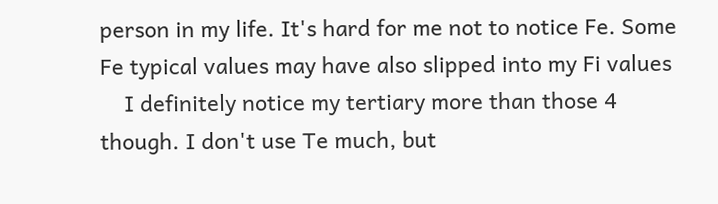person in my life. It's hard for me not to notice Fe. Some Fe typical values may have also slipped into my Fi values
    I definitely notice my tertiary more than those 4 though. I don't use Te much, but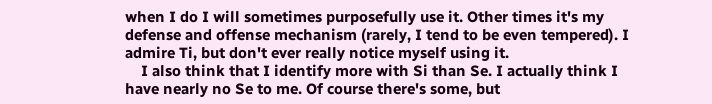when I do I will sometimes purposefully use it. Other times it's my defense and offense mechanism (rarely, I tend to be even tempered). I admire Ti, but don't ever really notice myself using it.
    I also think that I identify more with Si than Se. I actually think I have nearly no Se to me. Of course there's some, but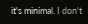it's minimal. I don't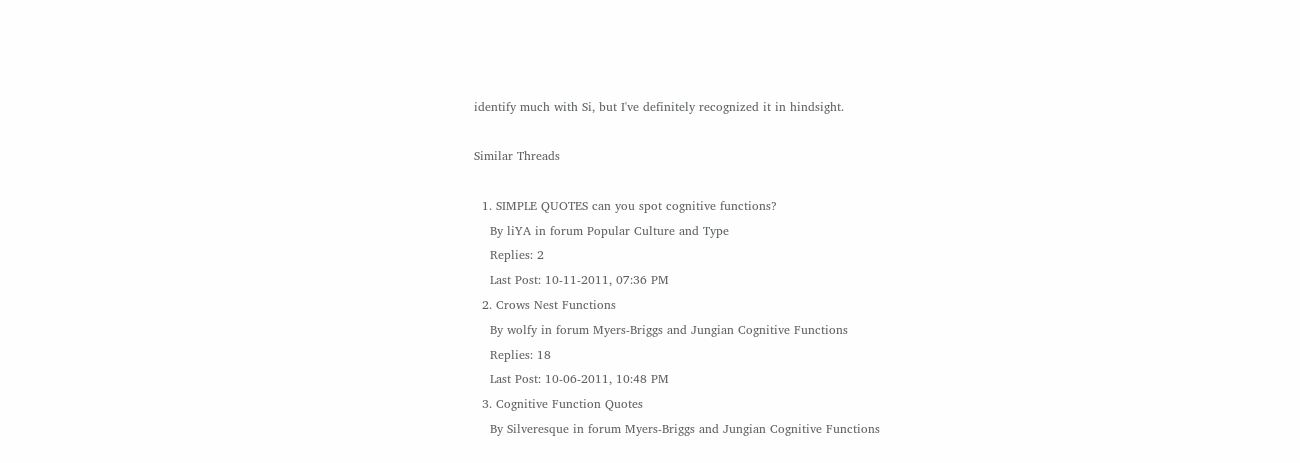identify much with Si, but I've definitely recognized it in hindsight.

Similar Threads

  1. SIMPLE QUOTES can you spot cognitive functions?
    By liYA in forum Popular Culture and Type
    Replies: 2
    Last Post: 10-11-2011, 07:36 PM
  2. Crows Nest Functions
    By wolfy in forum Myers-Briggs and Jungian Cognitive Functions
    Replies: 18
    Last Post: 10-06-2011, 10:48 PM
  3. Cognitive Function Quotes
    By Silveresque in forum Myers-Briggs and Jungian Cognitive Functions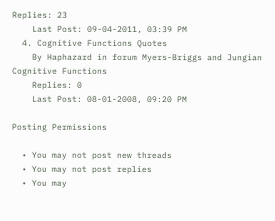Replies: 23
    Last Post: 09-04-2011, 03:39 PM
  4. Cognitive Functions Quotes
    By Haphazard in forum Myers-Briggs and Jungian Cognitive Functions
    Replies: 0
    Last Post: 08-01-2008, 09:20 PM

Posting Permissions

  • You may not post new threads
  • You may not post replies
  • You may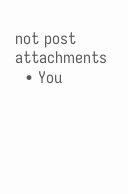not post attachments
  • You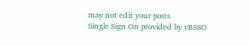may not edit your posts
Single Sign On provided by vBSSO